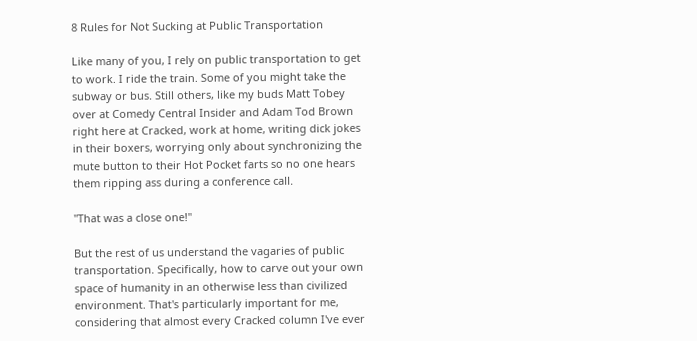8 Rules for Not Sucking at Public Transportation

Like many of you, I rely on public transportation to get to work. I ride the train. Some of you might take the subway or bus. Still others, like my buds Matt Tobey over at Comedy Central Insider and Adam Tod Brown right here at Cracked, work at home, writing dick jokes in their boxers, worrying only about synchronizing the mute button to their Hot Pocket farts so no one hears them ripping ass during a conference call.

"That was a close one!"

But the rest of us understand the vagaries of public transportation. Specifically, how to carve out your own space of humanity in an otherwise less than civilized environment. That's particularly important for me, considering that almost every Cracked column I've ever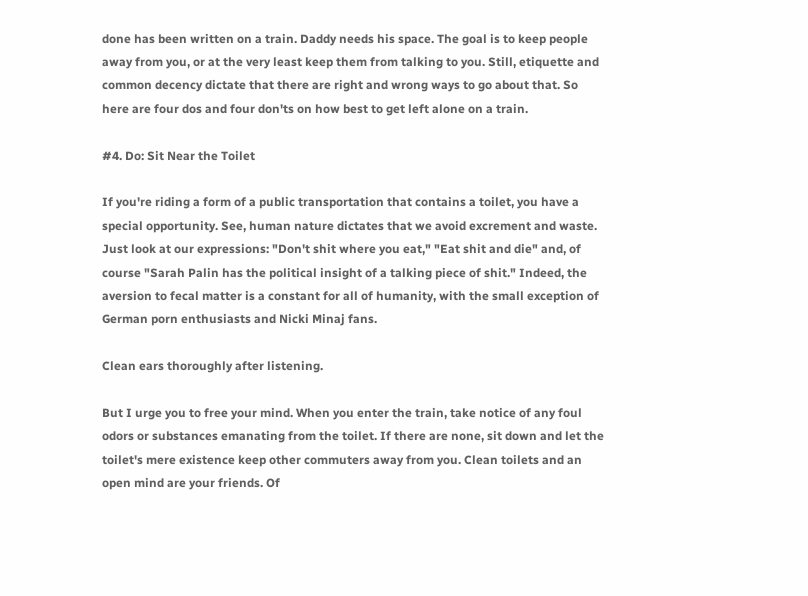done has been written on a train. Daddy needs his space. The goal is to keep people away from you, or at the very least keep them from talking to you. Still, etiquette and common decency dictate that there are right and wrong ways to go about that. So here are four dos and four don'ts on how best to get left alone on a train.

#4. Do: Sit Near the Toilet

If you're riding a form of a public transportation that contains a toilet, you have a special opportunity. See, human nature dictates that we avoid excrement and waste. Just look at our expressions: "Don't shit where you eat," "Eat shit and die" and, of course "Sarah Palin has the political insight of a talking piece of shit." Indeed, the aversion to fecal matter is a constant for all of humanity, with the small exception of German porn enthusiasts and Nicki Minaj fans.

Clean ears thoroughly after listening.

But I urge you to free your mind. When you enter the train, take notice of any foul odors or substances emanating from the toilet. If there are none, sit down and let the toilet's mere existence keep other commuters away from you. Clean toilets and an open mind are your friends. Of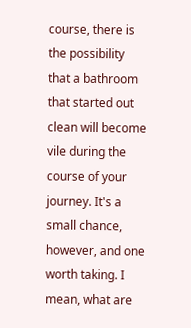course, there is the possibility that a bathroom that started out clean will become vile during the course of your journey. It's a small chance, however, and one worth taking. I mean, what are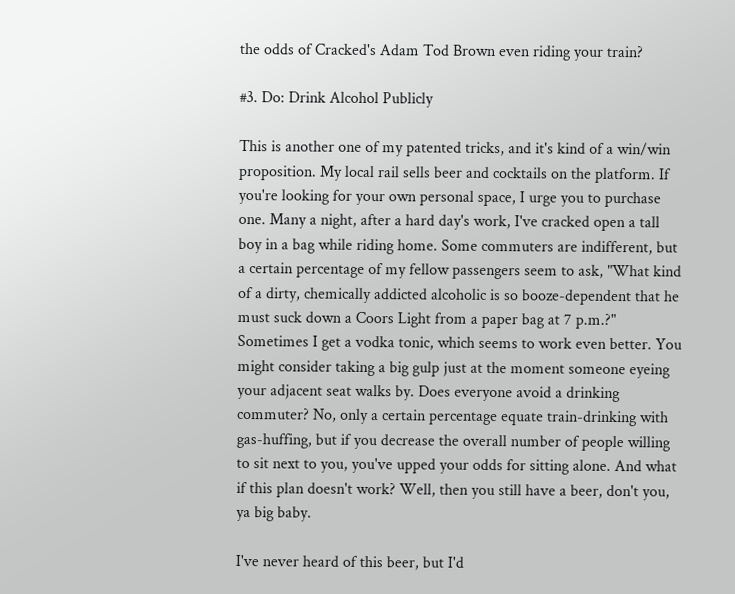the odds of Cracked's Adam Tod Brown even riding your train?

#3. Do: Drink Alcohol Publicly

This is another one of my patented tricks, and it's kind of a win/win proposition. My local rail sells beer and cocktails on the platform. If you're looking for your own personal space, I urge you to purchase one. Many a night, after a hard day's work, I've cracked open a tall boy in a bag while riding home. Some commuters are indifferent, but a certain percentage of my fellow passengers seem to ask, "What kind of a dirty, chemically addicted alcoholic is so booze-dependent that he must suck down a Coors Light from a paper bag at 7 p.m.?" Sometimes I get a vodka tonic, which seems to work even better. You might consider taking a big gulp just at the moment someone eyeing your adjacent seat walks by. Does everyone avoid a drinking commuter? No, only a certain percentage equate train-drinking with gas-huffing, but if you decrease the overall number of people willing to sit next to you, you've upped your odds for sitting alone. And what if this plan doesn't work? Well, then you still have a beer, don't you, ya big baby.

I've never heard of this beer, but I'd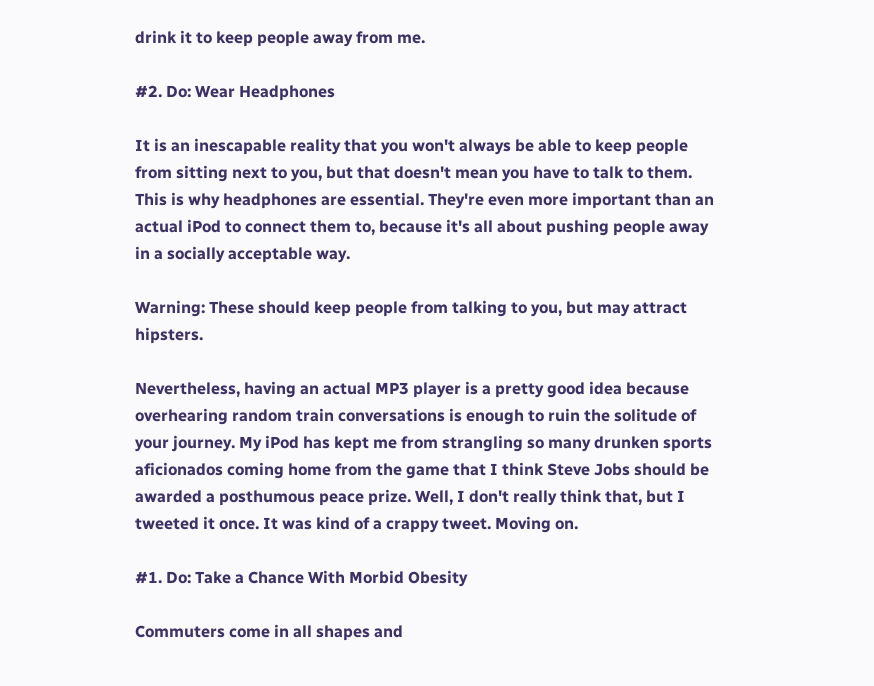drink it to keep people away from me.

#2. Do: Wear Headphones

It is an inescapable reality that you won't always be able to keep people from sitting next to you, but that doesn't mean you have to talk to them. This is why headphones are essential. They're even more important than an actual iPod to connect them to, because it's all about pushing people away in a socially acceptable way.

Warning: These should keep people from talking to you, but may attract hipsters.

Nevertheless, having an actual MP3 player is a pretty good idea because overhearing random train conversations is enough to ruin the solitude of your journey. My iPod has kept me from strangling so many drunken sports aficionados coming home from the game that I think Steve Jobs should be awarded a posthumous peace prize. Well, I don't really think that, but I tweeted it once. It was kind of a crappy tweet. Moving on.

#1. Do: Take a Chance With Morbid Obesity

Commuters come in all shapes and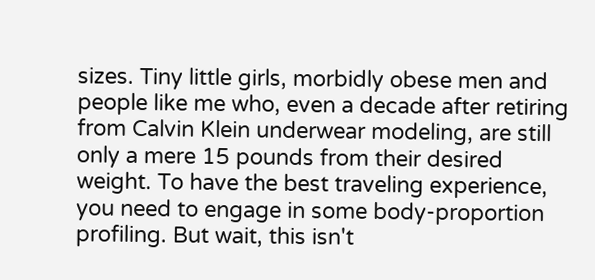sizes. Tiny little girls, morbidly obese men and people like me who, even a decade after retiring from Calvin Klein underwear modeling, are still only a mere 15 pounds from their desired weight. To have the best traveling experience, you need to engage in some body-proportion profiling. But wait, this isn't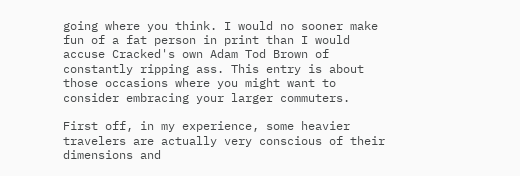going where you think. I would no sooner make fun of a fat person in print than I would accuse Cracked's own Adam Tod Brown of constantly ripping ass. This entry is about those occasions where you might want to consider embracing your larger commuters.

First off, in my experience, some heavier travelers are actually very conscious of their dimensions and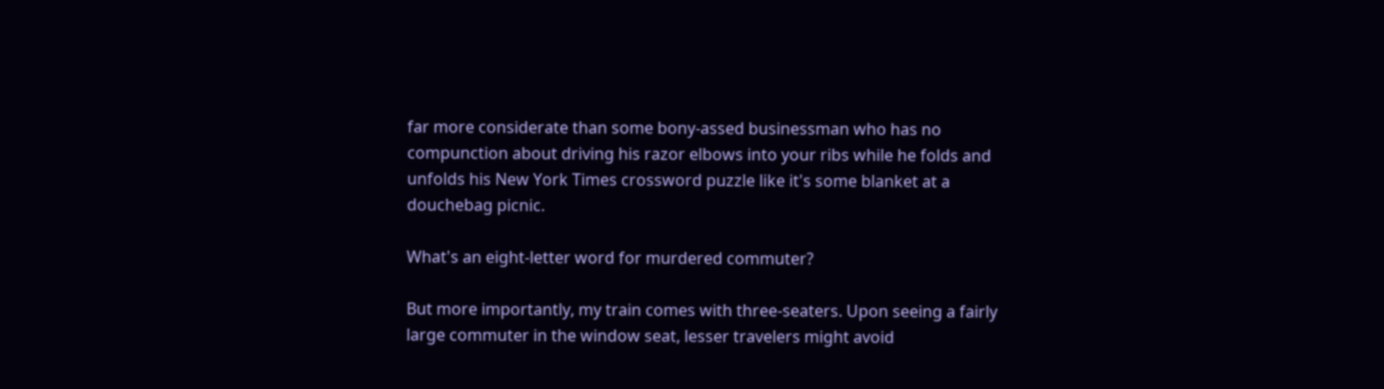far more considerate than some bony-assed businessman who has no compunction about driving his razor elbows into your ribs while he folds and unfolds his New York Times crossword puzzle like it's some blanket at a douchebag picnic.

What's an eight-letter word for murdered commuter?

But more importantly, my train comes with three-seaters. Upon seeing a fairly large commuter in the window seat, lesser travelers might avoid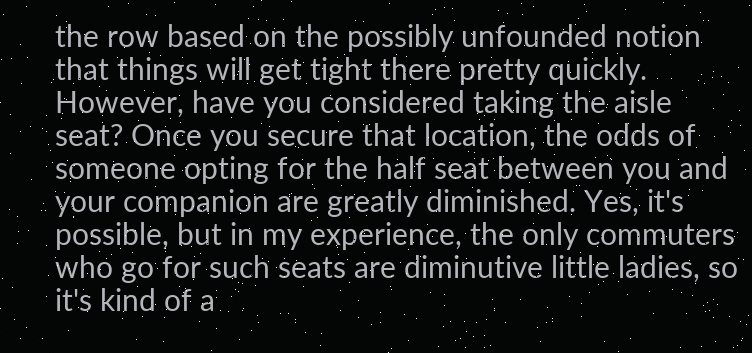the row based on the possibly unfounded notion that things will get tight there pretty quickly. However, have you considered taking the aisle seat? Once you secure that location, the odds of someone opting for the half seat between you and your companion are greatly diminished. Yes, it's possible, but in my experience, the only commuters who go for such seats are diminutive little ladies, so it's kind of a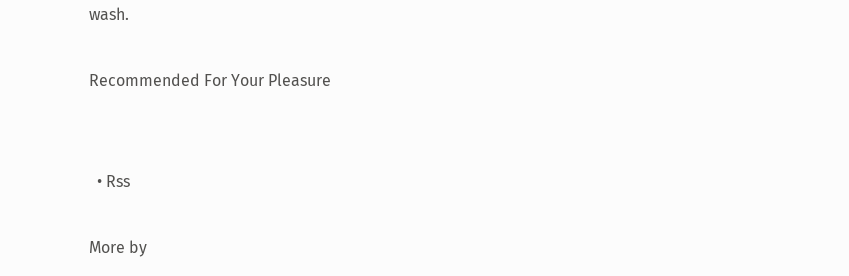wash.

Recommended For Your Pleasure


  • Rss

More by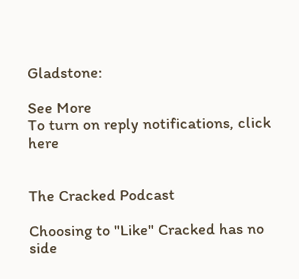Gladstone:

See More
To turn on reply notifications, click here


The Cracked Podcast

Choosing to "Like" Cracked has no side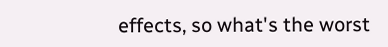effects, so what's the worst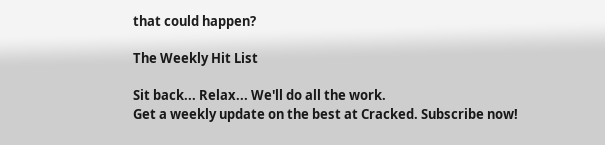that could happen?

The Weekly Hit List

Sit back... Relax... We'll do all the work.
Get a weekly update on the best at Cracked. Subscribe now!